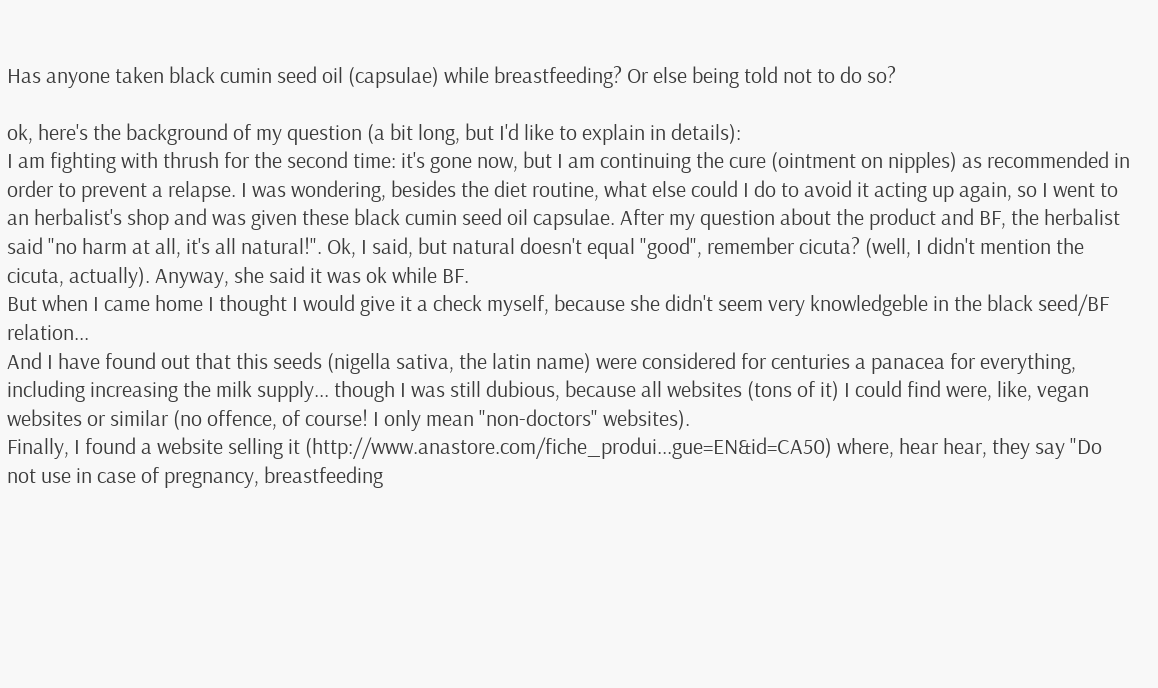Has anyone taken black cumin seed oil (capsulae) while breastfeeding? Or else being told not to do so?

ok, here's the background of my question (a bit long, but I'd like to explain in details):
I am fighting with thrush for the second time: it's gone now, but I am continuing the cure (ointment on nipples) as recommended in order to prevent a relapse. I was wondering, besides the diet routine, what else could I do to avoid it acting up again, so I went to an herbalist's shop and was given these black cumin seed oil capsulae. After my question about the product and BF, the herbalist said "no harm at all, it's all natural!". Ok, I said, but natural doesn't equal "good", remember cicuta? (well, I didn't mention the cicuta, actually). Anyway, she said it was ok while BF.
But when I came home I thought I would give it a check myself, because she didn't seem very knowledgeble in the black seed/BF relation...
And I have found out that this seeds (nigella sativa, the latin name) were considered for centuries a panacea for everything, including increasing the milk supply... though I was still dubious, because all websites (tons of it) I could find were, like, vegan websites or similar (no offence, of course! I only mean "non-doctors" websites).
Finally, I found a website selling it (http://www.anastore.com/fiche_produi...gue=EN&id=CA50) where, hear hear, they say "Do not use in case of pregnancy, breastfeeding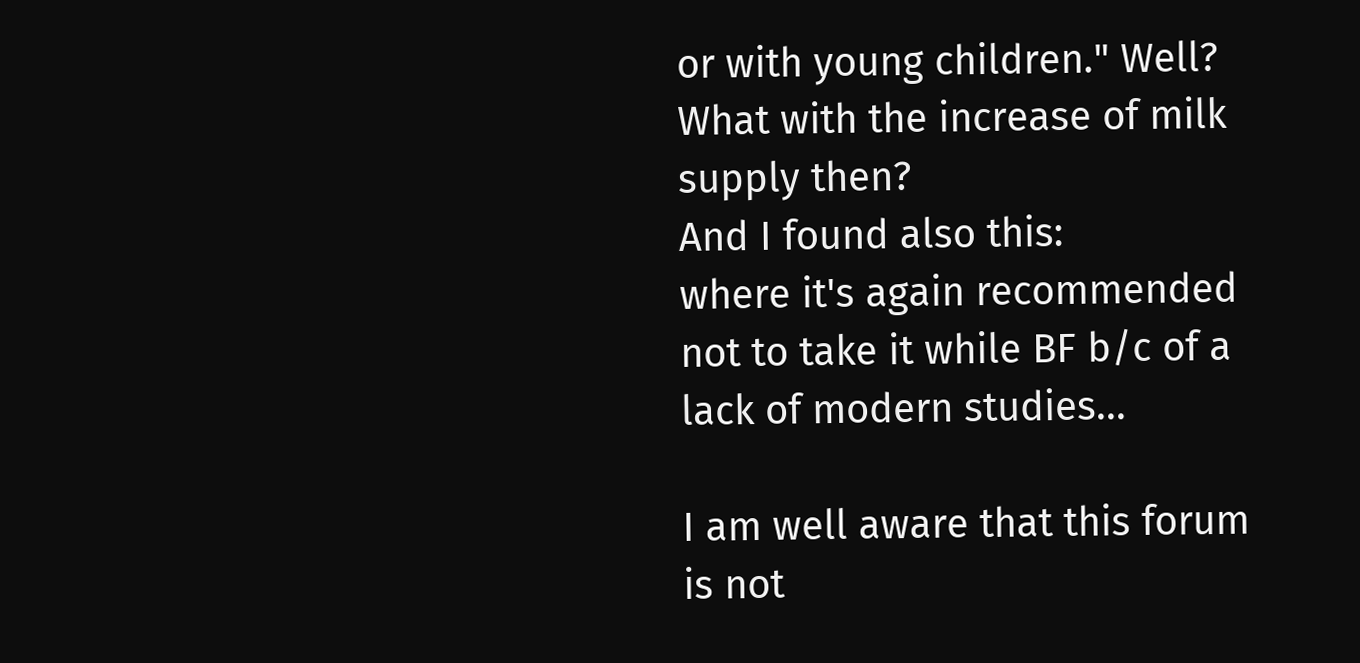or with young children." Well? What with the increase of milk supply then?
And I found also this:
where it's again recommended not to take it while BF b/c of a lack of modern studies...

I am well aware that this forum is not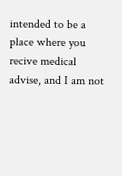intended to be a place where you recive medical advise, and I am not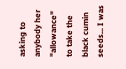asking to anybody her "allowance" to take the black cumin seeds... I was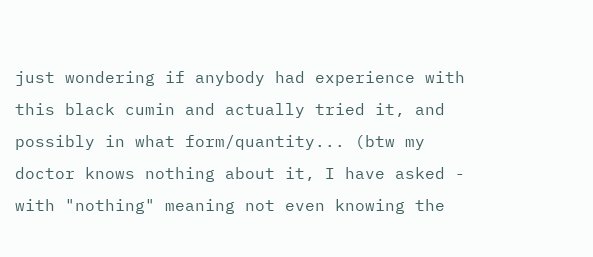just wondering if anybody had experience with this black cumin and actually tried it, and possibly in what form/quantity... (btw my doctor knows nothing about it, I have asked - with "nothing" meaning not even knowing the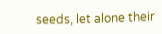seeds, let alone their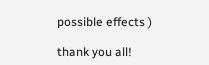possible effects )

thank you all!